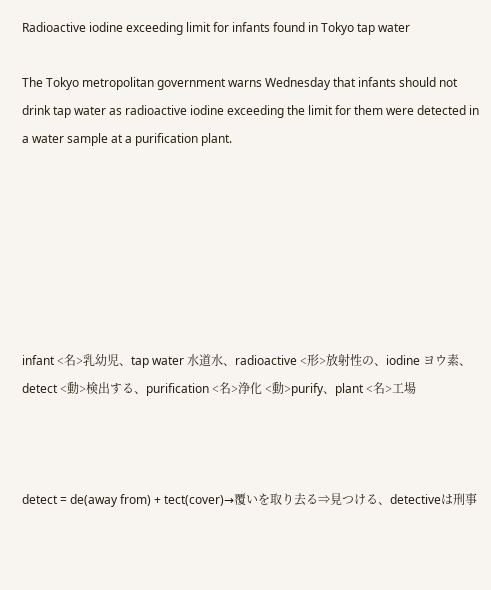Radioactive iodine exceeding limit for infants found in Tokyo tap water

The Tokyo metropolitan government warns Wednesday that infants should not drink tap water as radioactive iodine exceeding the limit for them were detected in a water sample at a purification plant.







infant <名>乳幼児、tap water 水道水、radioactive <形>放射性の、iodine ヨウ素、detect <動>検出する、purification <名>浄化 <動>purify、plant <名>工場



detect = de(away from) + tect(cover)→覆いを取り去る⇒見つける、detectiveは刑事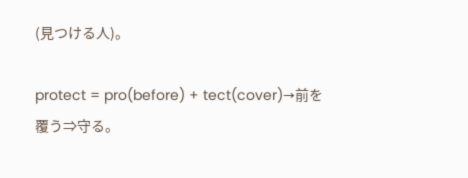(見つける人)。

protect = pro(before) + tect(cover)→前を覆う⇒守る。